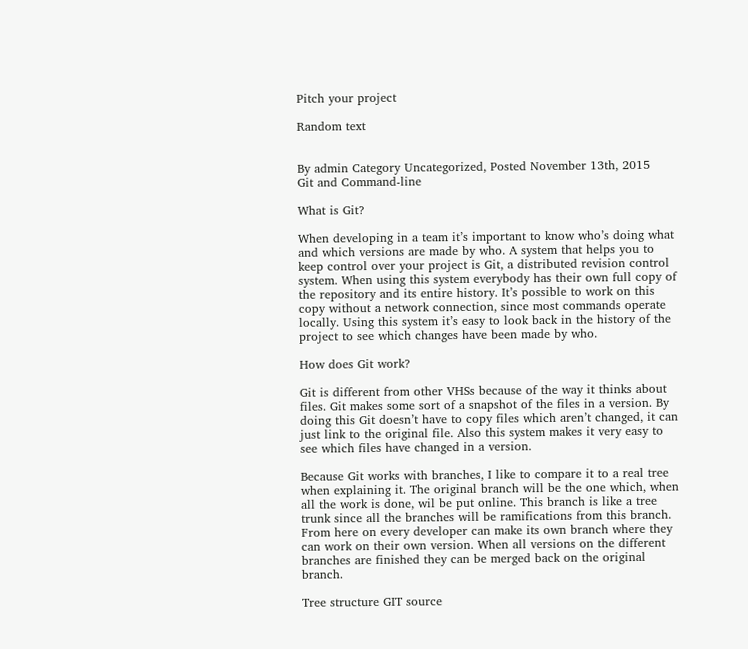Pitch your project

Random text


By admin Category Uncategorized, Posted November 13th, 2015
Git and Command-line

What is Git?

When developing in a team it’s important to know who’s doing what and which versions are made by who. A system that helps you to keep control over your project is Git, a distributed revision control system. When using this system everybody has their own full copy of the repository and its entire history. It’s possible to work on this copy without a network connection, since most commands operate locally. Using this system it’s easy to look back in the history of the project to see which changes have been made by who.

How does Git work?

Git is different from other VHSs because of the way it thinks about files. Git makes some sort of a snapshot of the files in a version. By doing this Git doesn’t have to copy files which aren’t changed, it can just link to the original file. Also this system makes it very easy to see which files have changed in a version.

Because Git works with branches, I like to compare it to a real tree when explaining it. The original branch will be the one which, when all the work is done, wil be put online. This branch is like a tree trunk since all the branches will be ramifications from this branch. From here on every developer can make its own branch where they can work on their own version. When all versions on the different branches are finished they can be merged back on the original branch.

Tree structure GIT source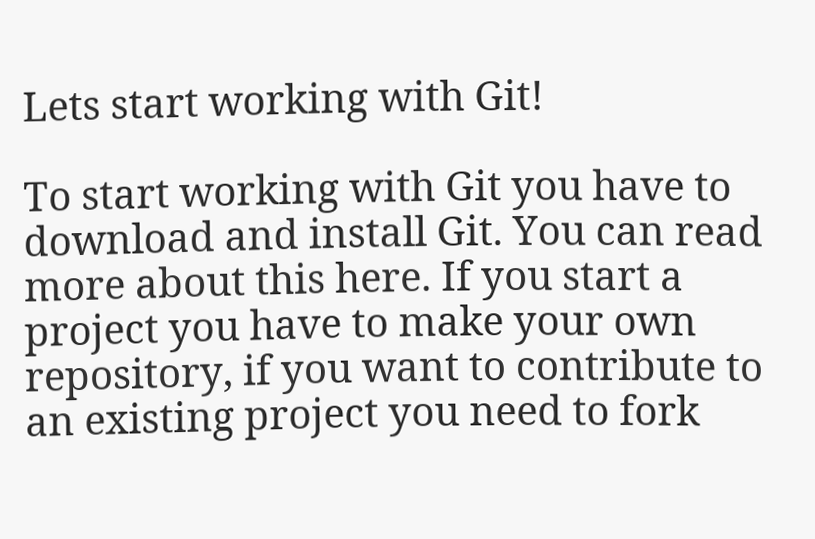Lets start working with Git!

To start working with Git you have to download and install Git. You can read more about this here. If you start a project you have to make your own repository, if you want to contribute to an existing project you need to fork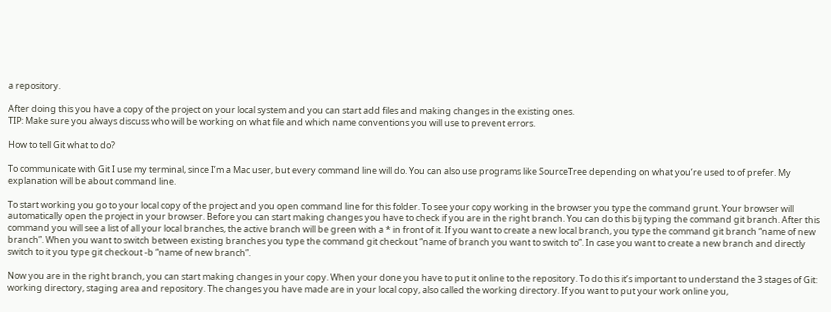a repository.

After doing this you have a copy of the project on your local system and you can start add files and making changes in the existing ones.
TIP: Make sure you always discuss who will be working on what file and which name conventions you will use to prevent errors.

How to tell Git what to do?

To communicate with Git I use my terminal, since I’m a Mac user, but every command line will do. You can also use programs like SourceTree depending on what you’re used to of prefer. My explanation will be about command line.

To start working you go to your local copy of the project and you open command line for this folder. To see your copy working in the browser you type the command grunt. Your browser will automatically open the project in your browser. Before you can start making changes you have to check if you are in the right branch. You can do this bij typing the command git branch. After this command you will see a list of all your local branches, the active branch will be green with a * in front of it. If you want to create a new local branch, you type the command git branch “name of new branch”. When you want to switch between existing branches you type the command git checkout “name of branch you want to switch to”. In case you want to create a new branch and directly switch to it you type git checkout -b “name of new branch”.

Now you are in the right branch, you can start making changes in your copy. When your done you have to put it online to the repository. To do this it’s important to understand the 3 stages of Git: working directory, staging area and repository. The changes you have made are in your local copy, also called the working directory. If you want to put your work online you,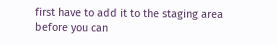first have to add it to the staging area before you can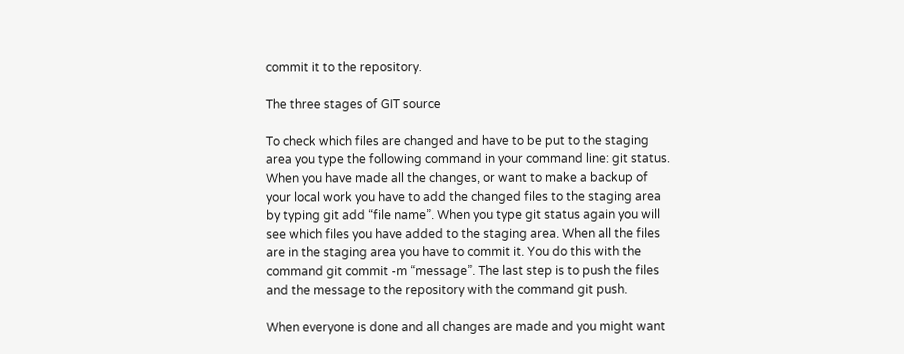commit it to the repository.

The three stages of GIT source

To check which files are changed and have to be put to the staging area you type the following command in your command line: git status. When you have made all the changes, or want to make a backup of your local work you have to add the changed files to the staging area by typing git add “file name”. When you type git status again you will see which files you have added to the staging area. When all the files are in the staging area you have to commit it. You do this with the command git commit -m “message”. The last step is to push the files and the message to the repository with the command git push.

When everyone is done and all changes are made and you might want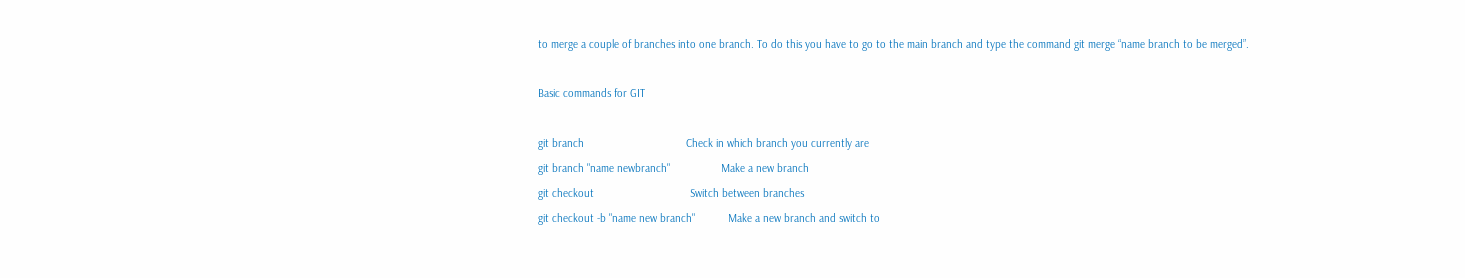to merge a couple of branches into one branch. To do this you have to go to the main branch and type the command git merge “name branch to be merged”.

Basic commands for GIT

git branch                                  Check in which branch you currently are
git branch "name newbranch"                 Make a new branch
git checkout                                Switch between branches
git checkout -b "name new branch"           Make a new branch and switch to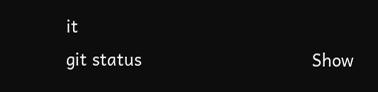it
git status                                  Show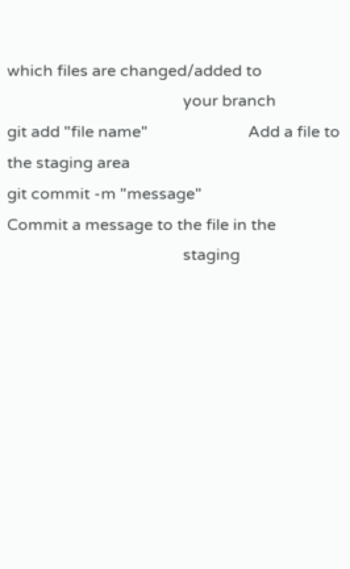which files are changed/added to
                                            your branch
git add "file name"                         Add a file to the staging area
git commit -m "message"                     Commit a message to the file in the
                                            staging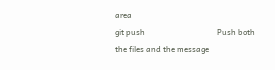area
git push                                    Push both the files and the message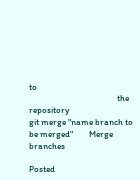to
                                            the repository
git merge "name branch to be merged"        Merge branches

Posted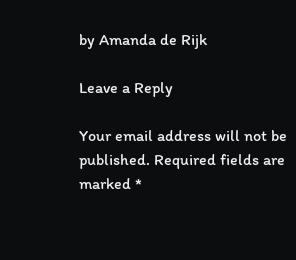by Amanda de Rijk

Leave a Reply

Your email address will not be published. Required fields are marked *